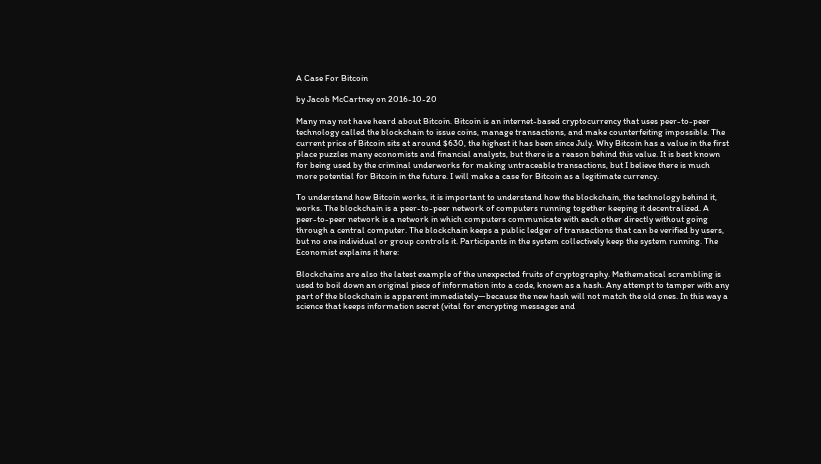A Case For Bitcoin

by Jacob McCartney on 2016-10-20

Many may not have heard about Bitcoin. Bitcoin is an internet-based cryptocurrency that uses peer-to-peer technology called the blockchain to issue coins, manage transactions, and make counterfeiting impossible. The current price of Bitcoin sits at around $630, the highest it has been since July. Why Bitcoin has a value in the first place puzzles many economists and financial analysts, but there is a reason behind this value. It is best known for being used by the criminal underworks for making untraceable transactions, but I believe there is much more potential for Bitcoin in the future. I will make a case for Bitcoin as a legitimate currency.

To understand how Bitcoin works, it is important to understand how the blockchain, the technology behind it, works. The blockchain is a peer-to-peer network of computers running together keeping it decentralized. A peer-to-peer network is a network in which computers communicate with each other directly without going through a central computer. The blockchain keeps a public ledger of transactions that can be verified by users, but no one individual or group controls it. Participants in the system collectively keep the system running. The Economist explains it here:

Blockchains are also the latest example of the unexpected fruits of cryptography. Mathematical scrambling is used to boil down an original piece of information into a code, known as a hash. Any attempt to tamper with any part of the blockchain is apparent immediately—because the new hash will not match the old ones. In this way a science that keeps information secret (vital for encrypting messages and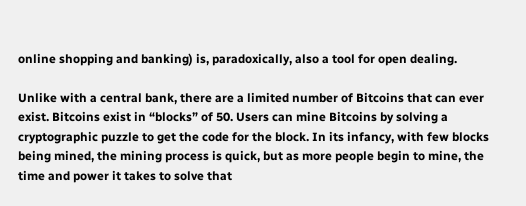online shopping and banking) is, paradoxically, also a tool for open dealing.

Unlike with a central bank, there are a limited number of Bitcoins that can ever exist. Bitcoins exist in “blocks” of 50. Users can mine Bitcoins by solving a cryptographic puzzle to get the code for the block. In its infancy, with few blocks being mined, the mining process is quick, but as more people begin to mine, the time and power it takes to solve that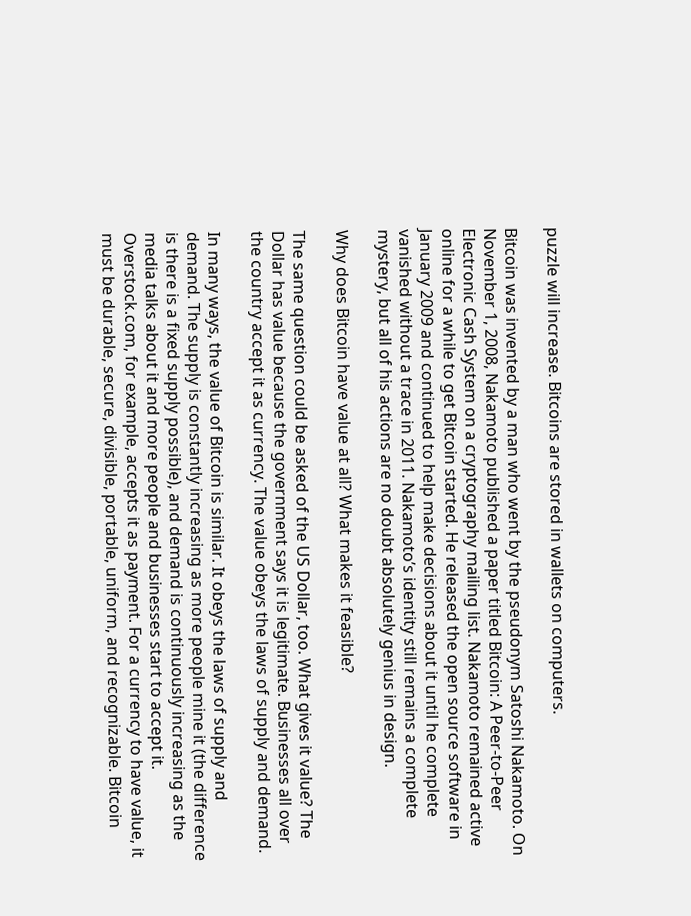puzzle will increase. Bitcoins are stored in wallets on computers.

Bitcoin was invented by a man who went by the pseudonym Satoshi Nakamoto. On November 1, 2008, Nakamoto published a paper titled Bitcoin: A Peer-to-Peer Electronic Cash System on a cryptography mailing list. Nakamoto remained active online for a while to get Bitcoin started. He released the open source software in January 2009 and continued to help make decisions about it until he complete vanished without a trace in 2011. Nakamoto’s identity still remains a complete mystery, but all of his actions are no doubt absolutely genius in design.

Why does Bitcoin have value at all? What makes it feasible?

The same question could be asked of the US Dollar, too. What gives it value? The Dollar has value because the government says it is legitimate. Businesses all over the country accept it as currency. The value obeys the laws of supply and demand.

In many ways, the value of Bitcoin is similar. It obeys the laws of supply and demand. The supply is constantly increasing as more people mine it (the difference is there is a fixed supply possible), and demand is continuously increasing as the media talks about it and more people and businesses start to accept it. Overstock.com, for example, accepts it as payment. For a currency to have value, it must be durable, secure, divisible, portable, uniform, and recognizable. Bitcoin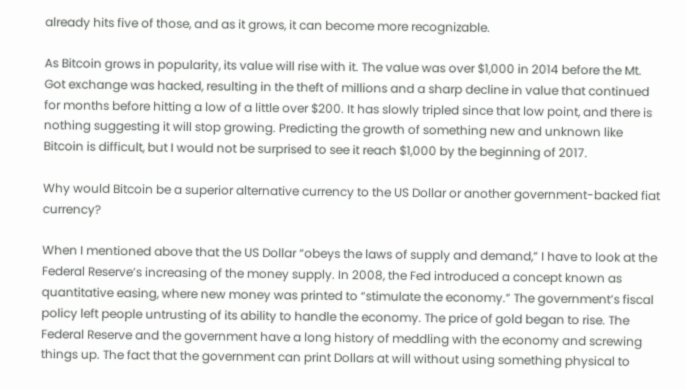already hits five of those, and as it grows, it can become more recognizable.

As Bitcoin grows in popularity, its value will rise with it. The value was over $1,000 in 2014 before the Mt. Got exchange was hacked, resulting in the theft of millions and a sharp decline in value that continued for months before hitting a low of a little over $200. It has slowly tripled since that low point, and there is nothing suggesting it will stop growing. Predicting the growth of something new and unknown like Bitcoin is difficult, but I would not be surprised to see it reach $1,000 by the beginning of 2017.

Why would Bitcoin be a superior alternative currency to the US Dollar or another government-backed fiat currency?

When I mentioned above that the US Dollar “obeys the laws of supply and demand,” I have to look at the Federal Reserve’s increasing of the money supply. In 2008, the Fed introduced a concept known as quantitative easing, where new money was printed to “stimulate the economy.” The government’s fiscal policy left people untrusting of its ability to handle the economy. The price of gold began to rise. The Federal Reserve and the government have a long history of meddling with the economy and screwing things up. The fact that the government can print Dollars at will without using something physical to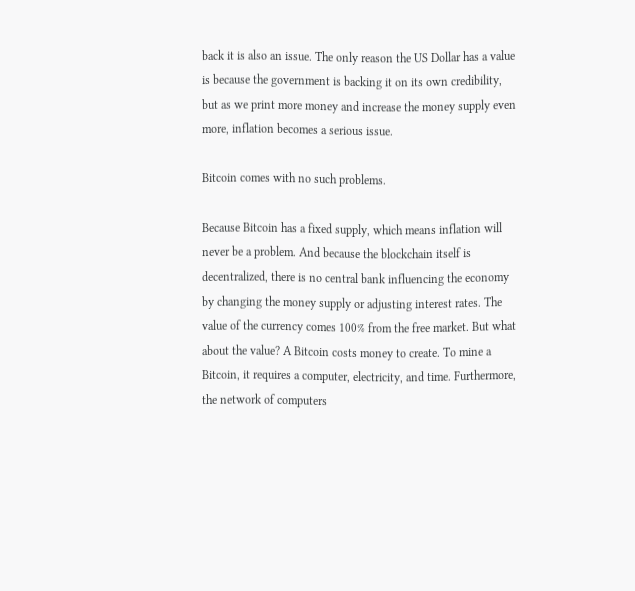back it is also an issue. The only reason the US Dollar has a value is because the government is backing it on its own credibility, but as we print more money and increase the money supply even more, inflation becomes a serious issue.

Bitcoin comes with no such problems.

Because Bitcoin has a fixed supply, which means inflation will never be a problem. And because the blockchain itself is decentralized, there is no central bank influencing the economy by changing the money supply or adjusting interest rates. The value of the currency comes 100% from the free market. But what about the value? A Bitcoin costs money to create. To mine a Bitcoin, it requires a computer, electricity, and time. Furthermore, the network of computers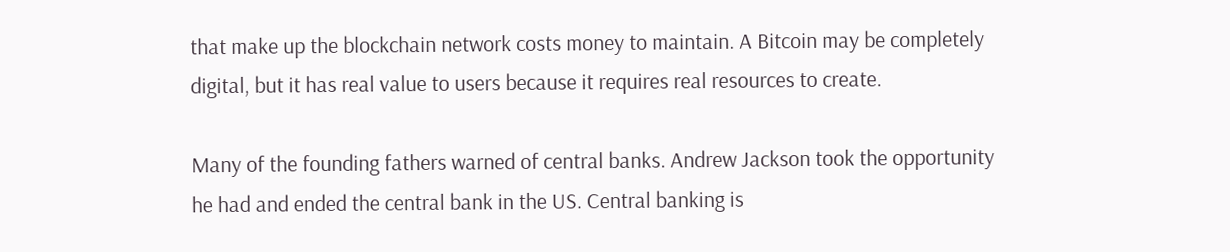that make up the blockchain network costs money to maintain. A Bitcoin may be completely digital, but it has real value to users because it requires real resources to create.

Many of the founding fathers warned of central banks. Andrew Jackson took the opportunity he had and ended the central bank in the US. Central banking is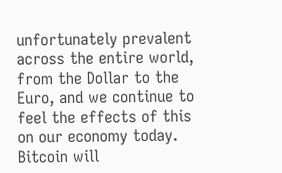unfortunately prevalent across the entire world, from the Dollar to the Euro, and we continue to feel the effects of this on our economy today. Bitcoin will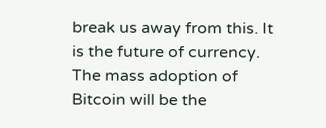break us away from this. It is the future of currency. The mass adoption of Bitcoin will be the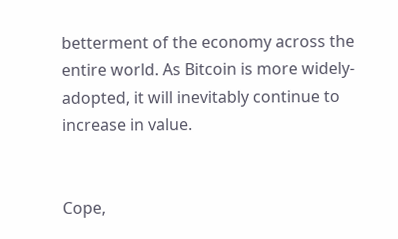betterment of the economy across the entire world. As Bitcoin is more widely-adopted, it will inevitably continue to increase in value.


Cope,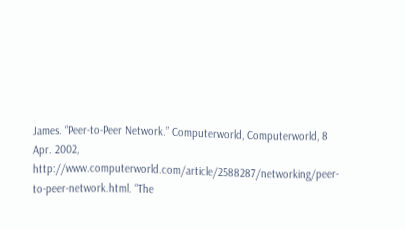James. “Peer-to-Peer Network.” Computerworld, Computerworld, 8 Apr. 2002, http://www.computerworld.com/article/2588287/networking/peer-to-peer-network.html. “The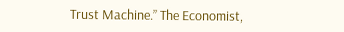Trust Machine.” The Economist,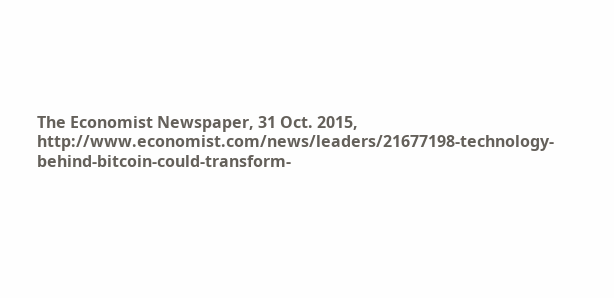The Economist Newspaper, 31 Oct. 2015, http://www.economist.com/news/leaders/21677198-technology-behind-bitcoin-could-transform-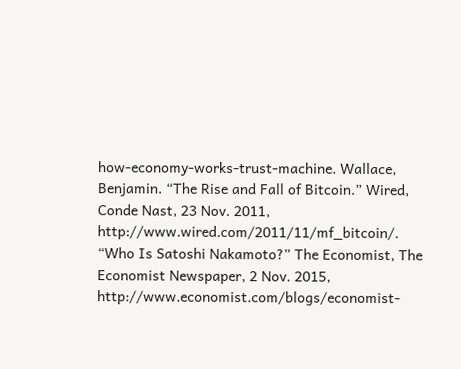how-economy-works-trust-machine. Wallace, Benjamin. “The Rise and Fall of Bitcoin.” Wired, Conde Nast, 23 Nov. 2011, http://www.wired.com/2011/11/mf_bitcoin/. “Who Is Satoshi Nakamoto?” The Economist, The Economist Newspaper, 2 Nov. 2015, http://www.economist.com/blogs/economist-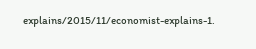explains/2015/11/economist-explains-1.